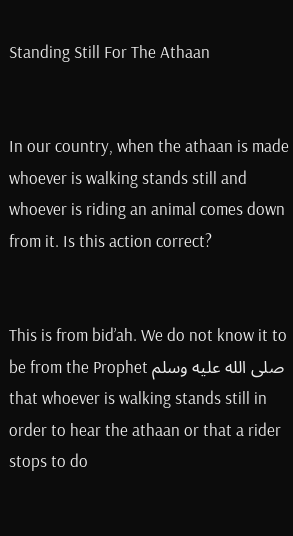Standing Still For The Athaan


In our country, when the athaan is made whoever is walking stands still and whoever is riding an animal comes down from it. Is this action correct?


This is from bid’ah. We do not know it to be from the Prophet صلى الله عليه وسلم that whoever is walking stands still in order to hear the athaan or that a rider stops to do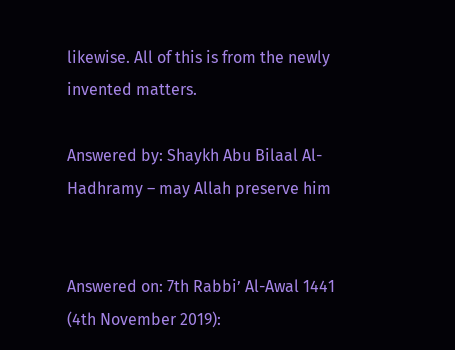likewise. All of this is from the newly invented matters.

Answered by: Shaykh Abu Bilaal Al-Hadhramy – may Allah preserve him


Answered on: 7th Rabbi’ Al-Awal 1441 (4th November 2019):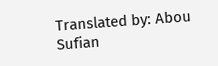Translated by: Abou Sufian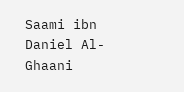Saami ibn Daniel Al-Ghaani